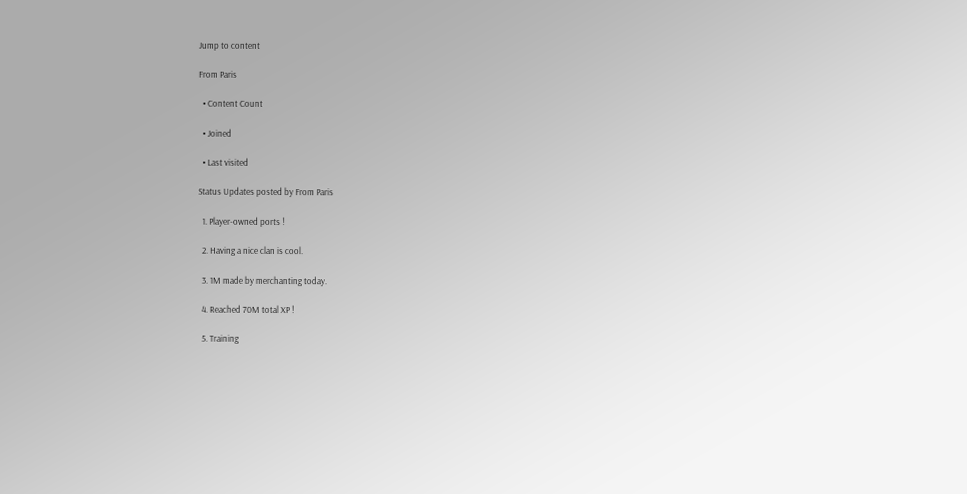Jump to content

From Paris

  • Content Count

  • Joined

  • Last visited

Status Updates posted by From Paris

  1. Player-owned ports !

  2. Having a nice clan is cool.

  3. 1M made by merchanting today.

  4. Reached 70M total XP !

  5. Training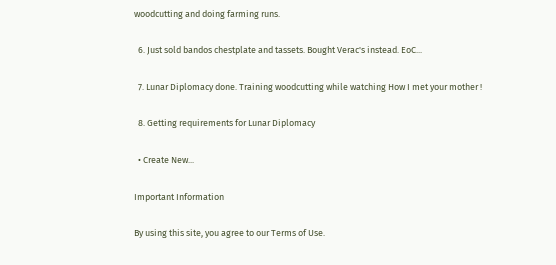woodcutting and doing farming runs.

  6. Just sold bandos chestplate and tassets. Bought Verac's instead. EoC...

  7. Lunar Diplomacy done. Training woodcutting while watching How I met your mother !

  8. Getting requirements for Lunar Diplomacy

  • Create New...

Important Information

By using this site, you agree to our Terms of Use.